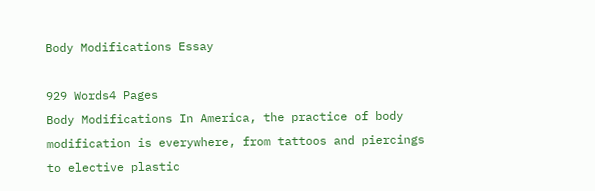Body Modifications Essay

929 Words4 Pages
Body Modifications In America, the practice of body modification is everywhere, from tattoos and piercings to elective plastic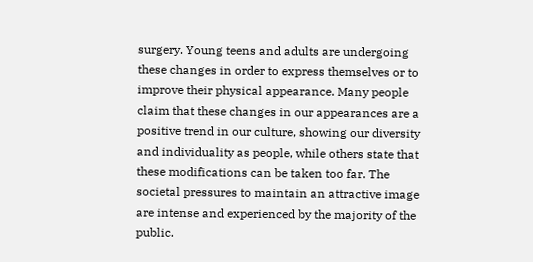surgery. Young teens and adults are undergoing these changes in order to express themselves or to improve their physical appearance. Many people claim that these changes in our appearances are a positive trend in our culture, showing our diversity and individuality as people, while others state that these modifications can be taken too far. The societal pressures to maintain an attractive image are intense and experienced by the majority of the public.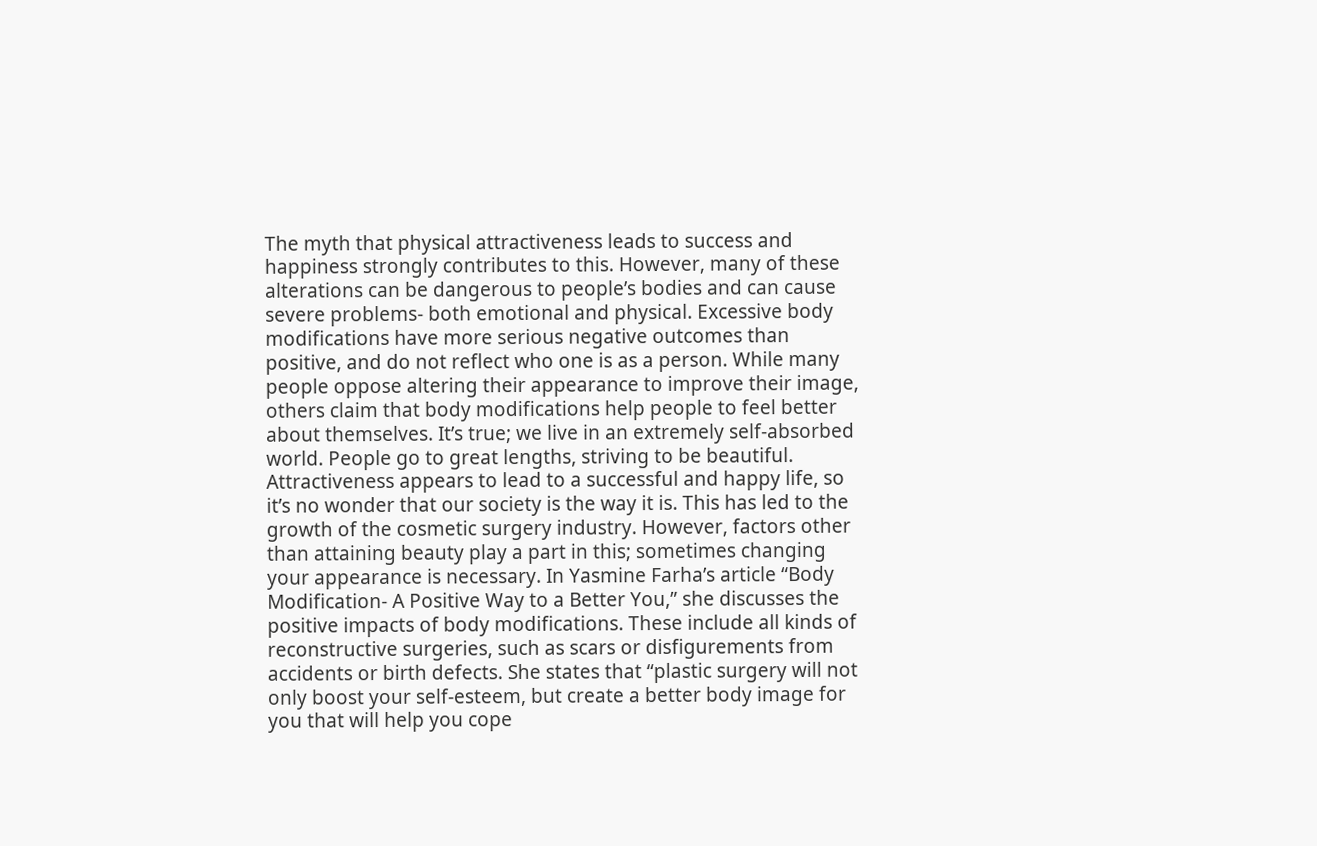The myth that physical attractiveness leads to success and happiness strongly contributes to this. However, many of these alterations can be dangerous to people’s bodies and can cause severe problems- both emotional and physical. Excessive body modifications have more serious negative outcomes than positive, and do not reflect who one is as a person. While many people oppose altering their appearance to improve their image, others claim that body modifications help people to feel better about themselves. It’s true; we live in an extremely self-absorbed world. People go to great lengths, striving to be beautiful. Attractiveness appears to lead to a successful and happy life, so it’s no wonder that our society is the way it is. This has led to the growth of the cosmetic surgery industry. However, factors other than attaining beauty play a part in this; sometimes changing your appearance is necessary. In Yasmine Farha’s article “Body Modification- A Positive Way to a Better You,” she discusses the positive impacts of body modifications. These include all kinds of reconstructive surgeries, such as scars or disfigurements from accidents or birth defects. She states that “plastic surgery will not only boost your self-esteem, but create a better body image for you that will help you cope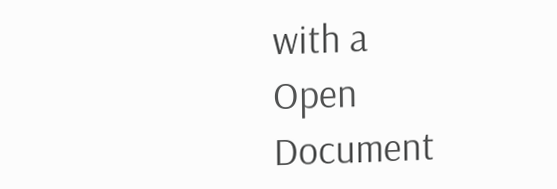with a
Open Document